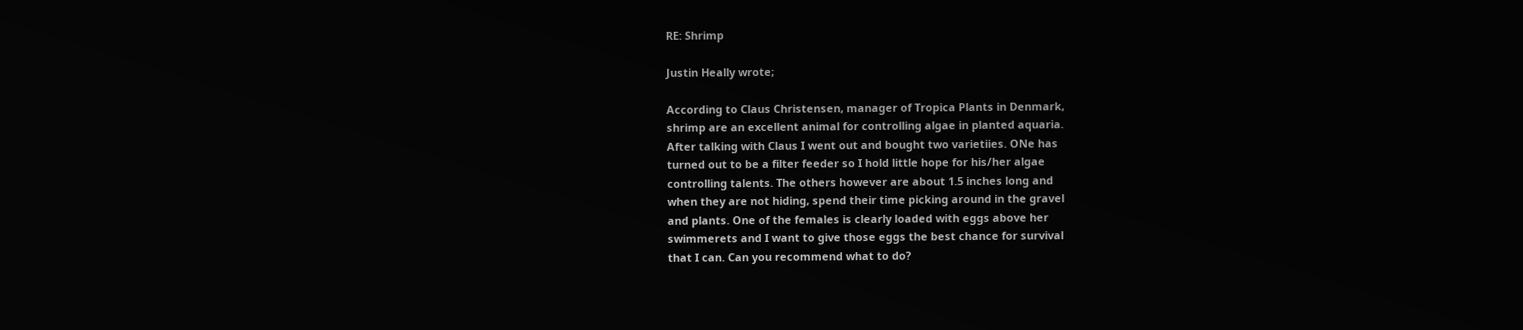RE: Shrimp

Justin Heally wrote;

According to Claus Christensen, manager of Tropica Plants in Denmark,
shrimp are an excellent animal for controlling algae in planted aquaria.
After talking with Claus I went out and bought two varietiies. ONe has
turned out to be a filter feeder so I hold little hope for his/her algae
controlling talents. The others however are about 1.5 inches long and
when they are not hiding, spend their time picking around in the gravel
and plants. One of the females is clearly loaded with eggs above her
swimmerets and I want to give those eggs the best chance for survival
that I can. Can you recommend what to do?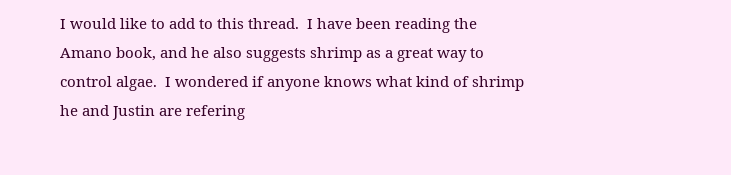I would like to add to this thread.  I have been reading the Amano book, and he also suggests shrimp as a great way to control algae.  I wondered if anyone knows what kind of shrimp he and Justin are refering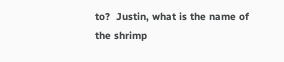to?  Justin, what is the name of the shrimp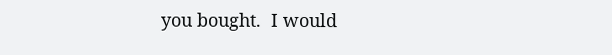you bought.  I would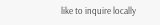like to inquire locally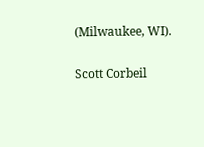(Milwaukee, WI).

Scott Corbeil